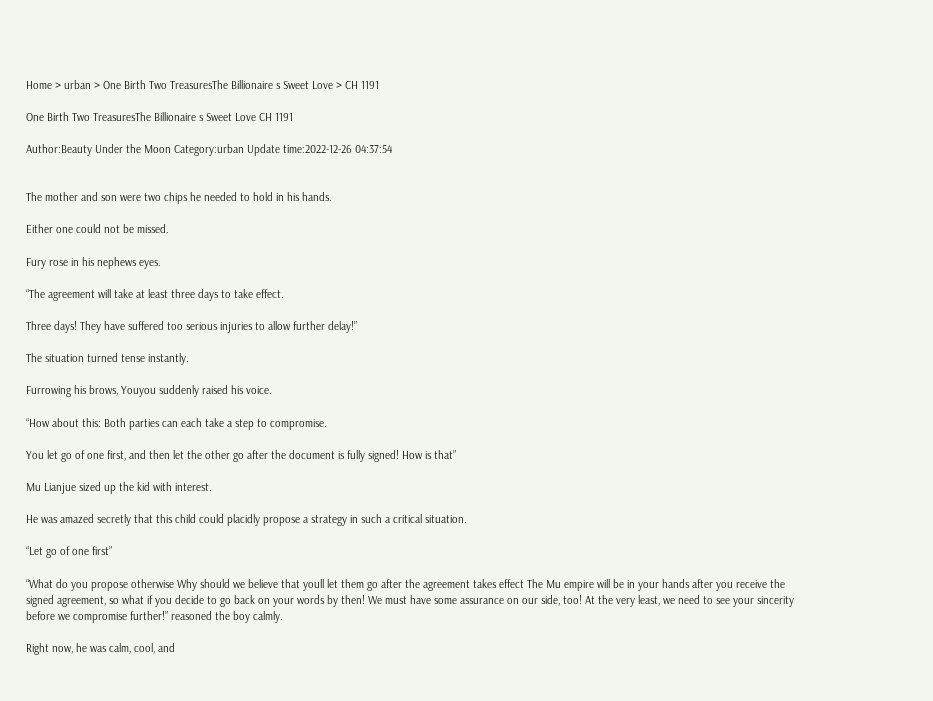Home > urban > One Birth Two TreasuresThe Billionaire s Sweet Love > CH 1191

One Birth Two TreasuresThe Billionaire s Sweet Love CH 1191

Author:Beauty Under the Moon Category:urban Update time:2022-12-26 04:37:54


The mother and son were two chips he needed to hold in his hands.

Either one could not be missed.

Fury rose in his nephews eyes.

“The agreement will take at least three days to take effect.

Three days! They have suffered too serious injuries to allow further delay!”

The situation turned tense instantly.

Furrowing his brows, Youyou suddenly raised his voice.

“How about this: Both parties can each take a step to compromise.

You let go of one first, and then let the other go after the document is fully signed! How is that”

Mu Lianjue sized up the kid with interest.

He was amazed secretly that this child could placidly propose a strategy in such a critical situation.

“Let go of one first”

“What do you propose otherwise Why should we believe that youll let them go after the agreement takes effect The Mu empire will be in your hands after you receive the signed agreement, so what if you decide to go back on your words by then! We must have some assurance on our side, too! At the very least, we need to see your sincerity before we compromise further!” reasoned the boy calmly.

Right now, he was calm, cool, and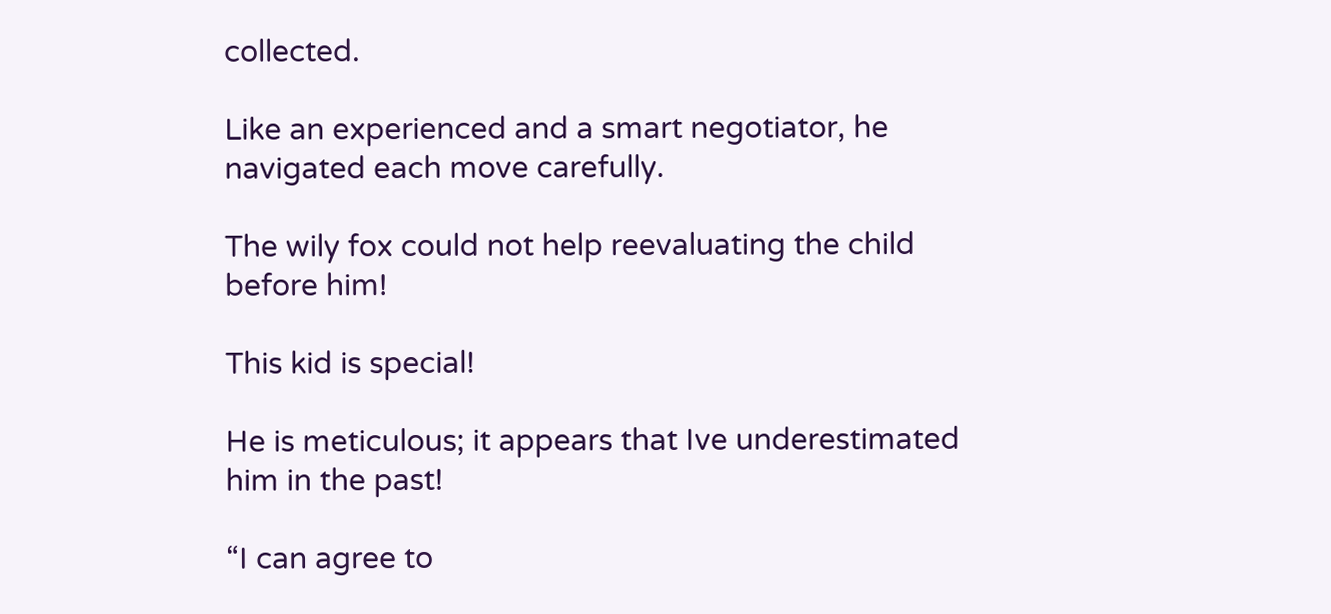collected.

Like an experienced and a smart negotiator, he navigated each move carefully.

The wily fox could not help reevaluating the child before him!

This kid is special!

He is meticulous; it appears that Ive underestimated him in the past!

“I can agree to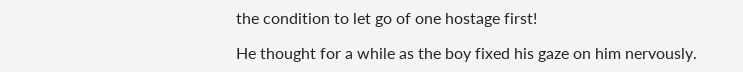the condition to let go of one hostage first!

He thought for a while as the boy fixed his gaze on him nervously.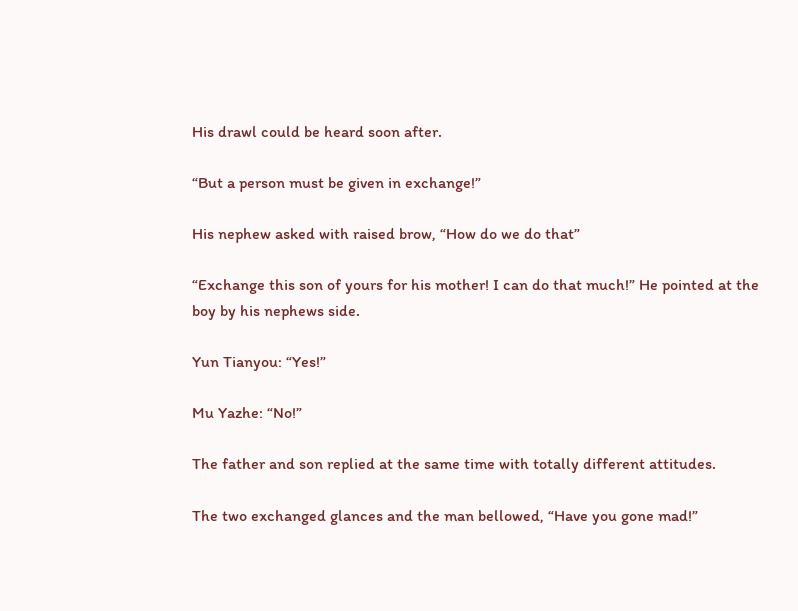His drawl could be heard soon after.

“But a person must be given in exchange!”

His nephew asked with raised brow, “How do we do that”

“Exchange this son of yours for his mother! I can do that much!” He pointed at the boy by his nephews side.

Yun Tianyou: “Yes!”

Mu Yazhe: “No!”

The father and son replied at the same time with totally different attitudes.

The two exchanged glances and the man bellowed, “Have you gone mad!”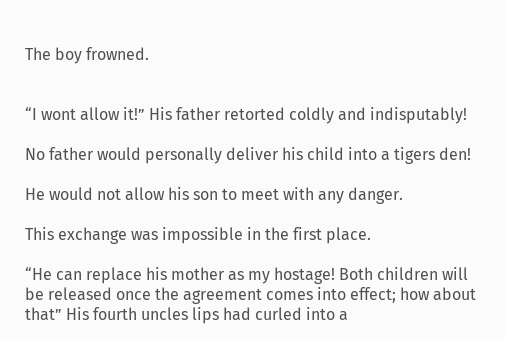The boy frowned.


“I wont allow it!” His father retorted coldly and indisputably!

No father would personally deliver his child into a tigers den!

He would not allow his son to meet with any danger.

This exchange was impossible in the first place.

“He can replace his mother as my hostage! Both children will be released once the agreement comes into effect; how about that” His fourth uncles lips had curled into a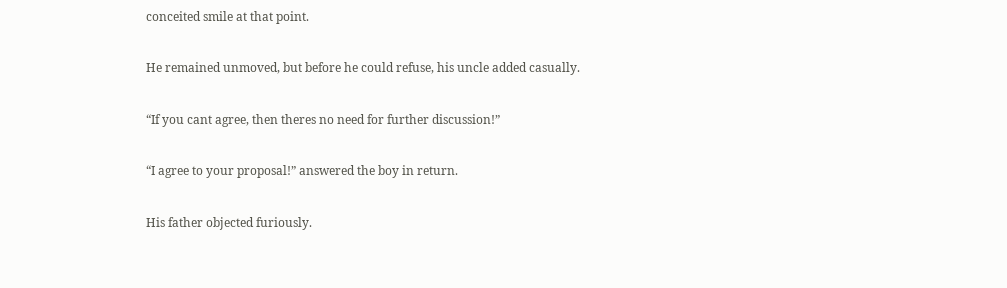conceited smile at that point.

He remained unmoved, but before he could refuse, his uncle added casually.

“If you cant agree, then theres no need for further discussion!”

“I agree to your proposal!” answered the boy in return.

His father objected furiously.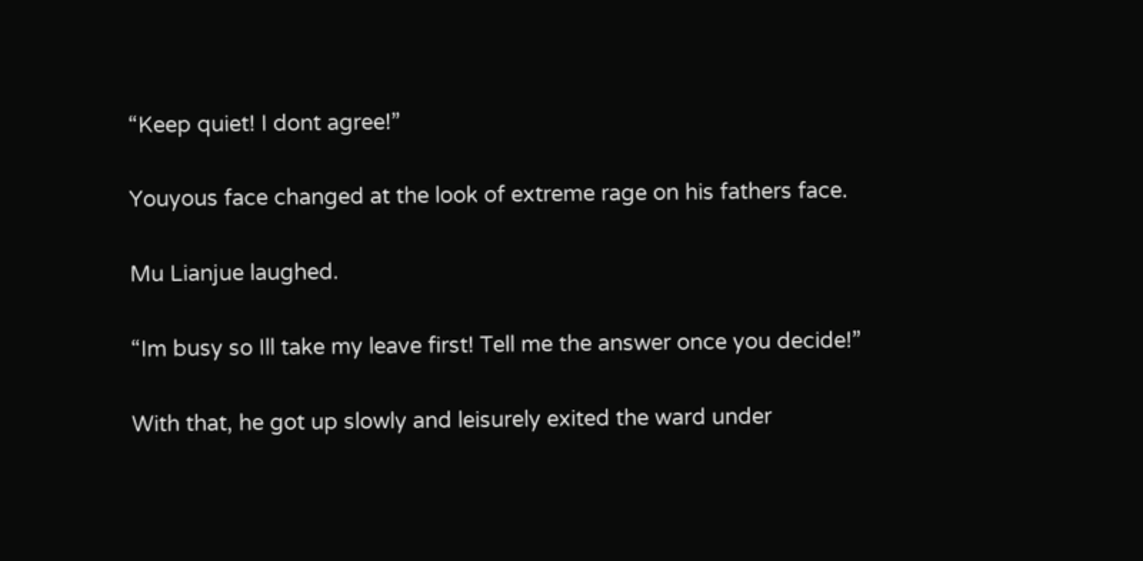“Keep quiet! I dont agree!”

Youyous face changed at the look of extreme rage on his fathers face.

Mu Lianjue laughed.

“Im busy so Ill take my leave first! Tell me the answer once you decide!”

With that, he got up slowly and leisurely exited the ward under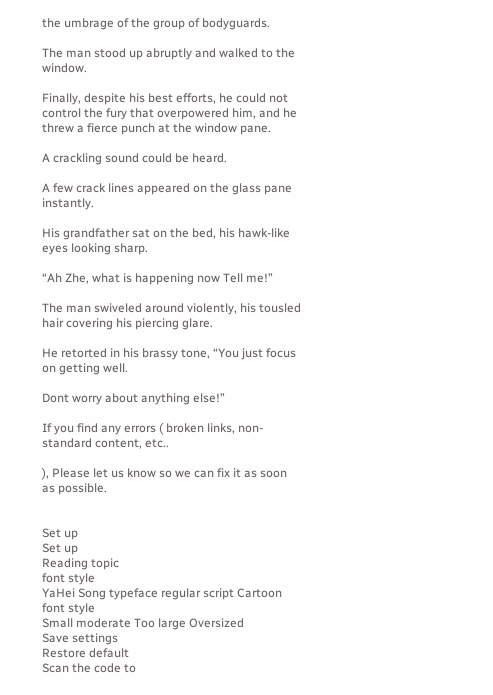the umbrage of the group of bodyguards.

The man stood up abruptly and walked to the window.

Finally, despite his best efforts, he could not control the fury that overpowered him, and he threw a fierce punch at the window pane.

A crackling sound could be heard.

A few crack lines appeared on the glass pane instantly.

His grandfather sat on the bed, his hawk-like eyes looking sharp.

“Ah Zhe, what is happening now Tell me!”

The man swiveled around violently, his tousled hair covering his piercing glare.

He retorted in his brassy tone, “You just focus on getting well.

Dont worry about anything else!”

If you find any errors ( broken links, non-standard content, etc..

), Please let us know so we can fix it as soon as possible.


Set up
Set up
Reading topic
font style
YaHei Song typeface regular script Cartoon
font style
Small moderate Too large Oversized
Save settings
Restore default
Scan the code to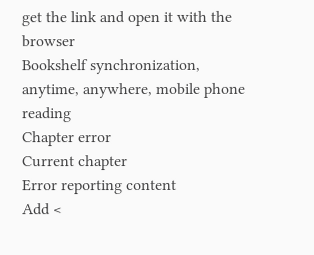get the link and open it with the browser
Bookshelf synchronization, anytime, anywhere, mobile phone reading
Chapter error
Current chapter
Error reporting content
Add <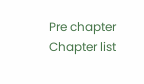Pre chapter Chapter list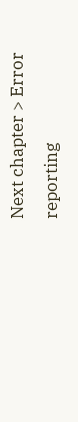Next chapter > Error reporting